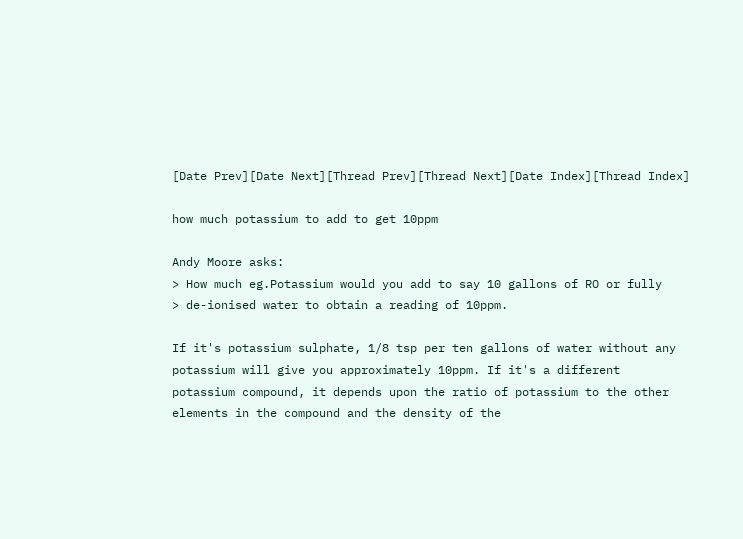[Date Prev][Date Next][Thread Prev][Thread Next][Date Index][Thread Index]

how much potassium to add to get 10ppm

Andy Moore asks:
> How much eg.Potassium would you add to say 10 gallons of RO or fully
> de-ionised water to obtain a reading of 10ppm.

If it's potassium sulphate, 1/8 tsp per ten gallons of water without any
potassium will give you approximately 10ppm. If it's a different
potassium compound, it depends upon the ratio of potassium to the other
elements in the compound and the density of the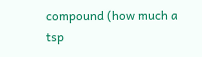compound (how much a tsp